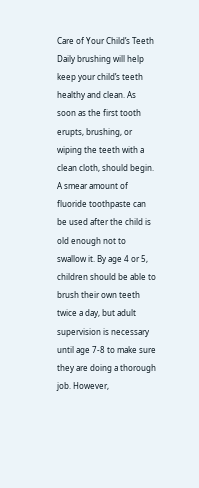Care of Your Child’s Teeth
Daily brushing will help keep your child’s teeth healthy and clean. As soon as the first tooth erupts, brushing, or wiping the teeth with a clean cloth, should begin. A smear amount of fluoride toothpaste can be used after the child is old enough not to swallow it. By age 4 or 5, children should be able to brush their own teeth twice a day, but adult supervision is necessary until age 7-8 to make sure they are doing a thorough job. However,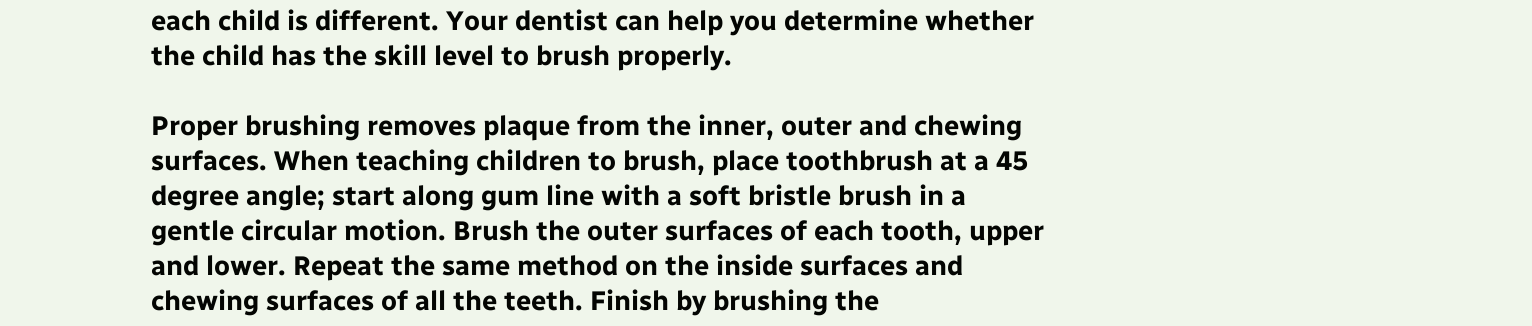each child is different. Your dentist can help you determine whether the child has the skill level to brush properly.

Proper brushing removes plaque from the inner, outer and chewing surfaces. When teaching children to brush, place toothbrush at a 45 degree angle; start along gum line with a soft bristle brush in a gentle circular motion. Brush the outer surfaces of each tooth, upper and lower. Repeat the same method on the inside surfaces and chewing surfaces of all the teeth. Finish by brushing the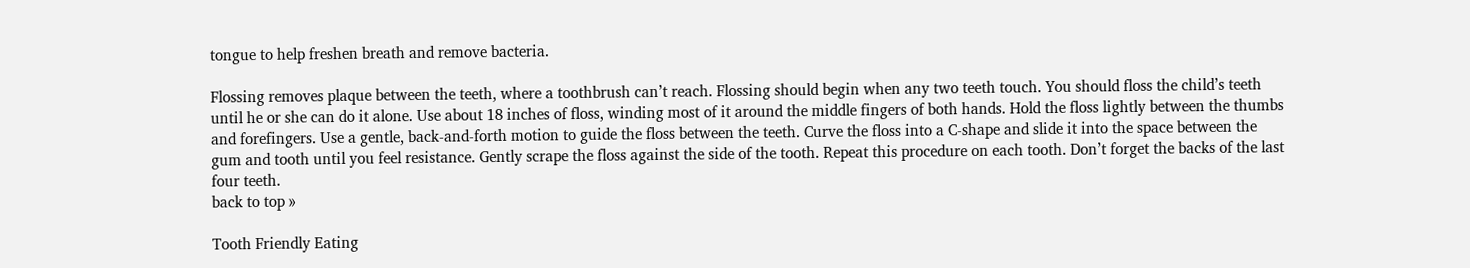tongue to help freshen breath and remove bacteria.

Flossing removes plaque between the teeth, where a toothbrush can’t reach. Flossing should begin when any two teeth touch. You should floss the child’s teeth until he or she can do it alone. Use about 18 inches of floss, winding most of it around the middle fingers of both hands. Hold the floss lightly between the thumbs and forefingers. Use a gentle, back-and-forth motion to guide the floss between the teeth. Curve the floss into a C-shape and slide it into the space between the gum and tooth until you feel resistance. Gently scrape the floss against the side of the tooth. Repeat this procedure on each tooth. Don’t forget the backs of the last four teeth.
back to top »

Tooth Friendly Eating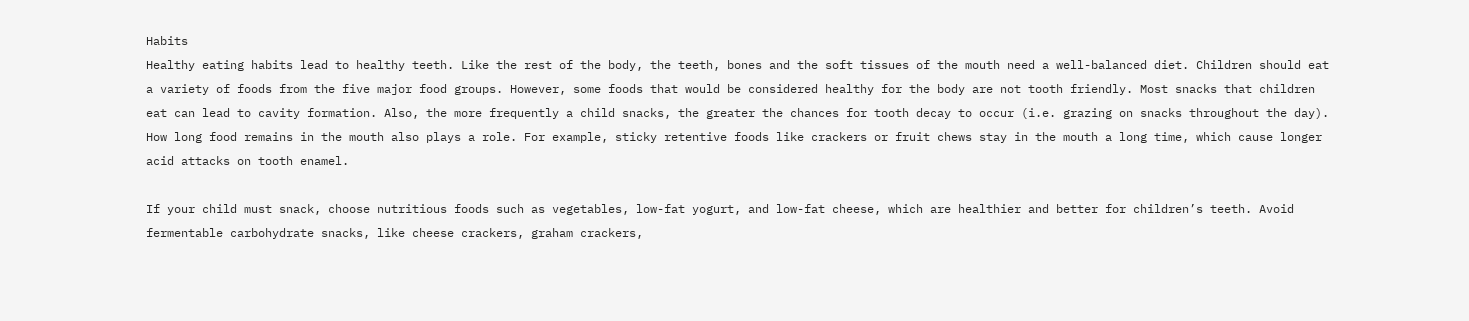Habits
Healthy eating habits lead to healthy teeth. Like the rest of the body, the teeth, bones and the soft tissues of the mouth need a well-balanced diet. Children should eat a variety of foods from the five major food groups. However, some foods that would be considered healthy for the body are not tooth friendly. Most snacks that children eat can lead to cavity formation. Also, the more frequently a child snacks, the greater the chances for tooth decay to occur (i.e. grazing on snacks throughout the day). How long food remains in the mouth also plays a role. For example, sticky retentive foods like crackers or fruit chews stay in the mouth a long time, which cause longer acid attacks on tooth enamel.

If your child must snack, choose nutritious foods such as vegetables, low-fat yogurt, and low-fat cheese, which are healthier and better for children’s teeth. Avoid fermentable carbohydrate snacks, like cheese crackers, graham crackers,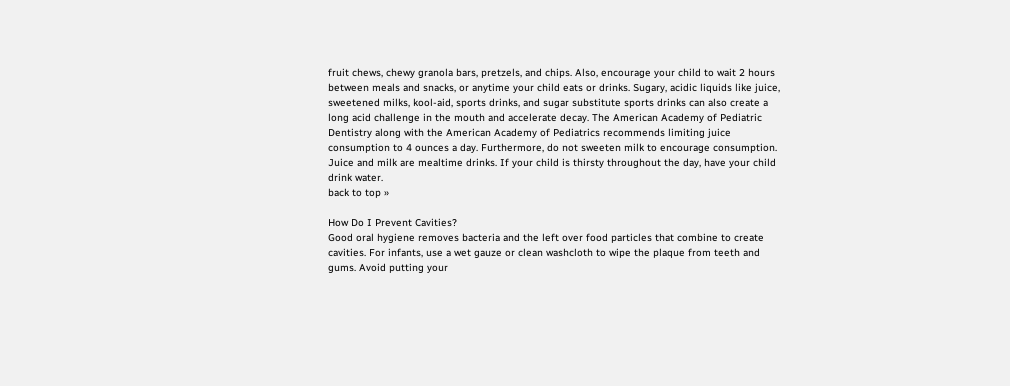fruit chews, chewy granola bars, pretzels, and chips. Also, encourage your child to wait 2 hours between meals and snacks, or anytime your child eats or drinks. Sugary, acidic liquids like juice, sweetened milks, kool-aid, sports drinks, and sugar substitute sports drinks can also create a long acid challenge in the mouth and accelerate decay. The American Academy of Pediatric Dentistry along with the American Academy of Pediatrics recommends limiting juice consumption to 4 ounces a day. Furthermore, do not sweeten milk to encourage consumption. Juice and milk are mealtime drinks. If your child is thirsty throughout the day, have your child drink water.
back to top »

How Do I Prevent Cavities?
Good oral hygiene removes bacteria and the left over food particles that combine to create cavities. For infants, use a wet gauze or clean washcloth to wipe the plaque from teeth and gums. Avoid putting your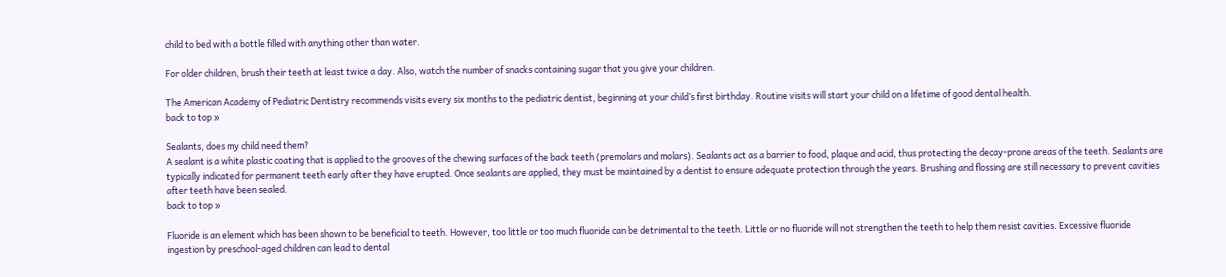child to bed with a bottle filled with anything other than water.

For older children, brush their teeth at least twice a day. Also, watch the number of snacks containing sugar that you give your children.

The American Academy of Pediatric Dentistry recommends visits every six months to the pediatric dentist, beginning at your child’s first birthday. Routine visits will start your child on a lifetime of good dental health.
back to top »

Sealants, does my child need them?
A sealant is a white plastic coating that is applied to the grooves of the chewing surfaces of the back teeth (premolars and molars). Sealants act as a barrier to food, plaque and acid, thus protecting the decay-prone areas of the teeth. Sealants are typically indicated for permanent teeth early after they have erupted. Once sealants are applied, they must be maintained by a dentist to ensure adequate protection through the years. Brushing and flossing are still necessary to prevent cavities after teeth have been sealed.
back to top »

Fluoride is an element which has been shown to be beneficial to teeth. However, too little or too much fluoride can be detrimental to the teeth. Little or no fluoride will not strengthen the teeth to help them resist cavities. Excessive fluoride ingestion by preschool-aged children can lead to dental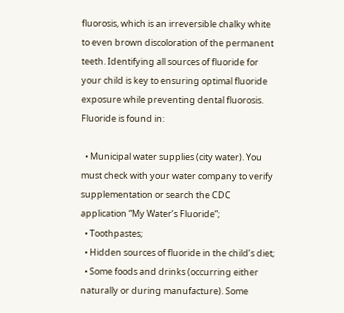fluorosis, which is an irreversible chalky white to even brown discoloration of the permanent teeth. Identifying all sources of fluoride for your child is key to ensuring optimal fluoride exposure while preventing dental fluorosis. Fluoride is found in:

  • Municipal water supplies (city water). You must check with your water company to verify supplementation or search the CDC application “My Water’s Fluoride”;
  • Toothpastes;
  • Hidden sources of fluoride in the child’s diet;
  • Some foods and drinks (occurring either naturally or during manufacture). Some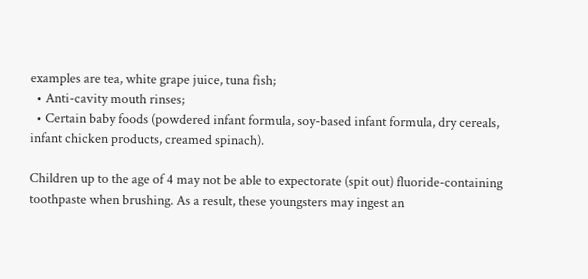examples are tea, white grape juice, tuna fish;
  • Anti-cavity mouth rinses;
  • Certain baby foods (powdered infant formula, soy-based infant formula, dry cereals, infant chicken products, creamed spinach).

Children up to the age of 4 may not be able to expectorate (spit out) fluoride-containing toothpaste when brushing. As a result, these youngsters may ingest an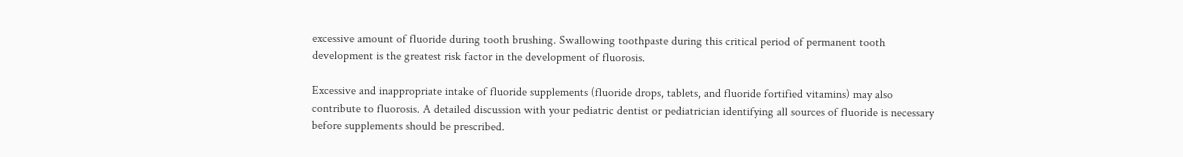excessive amount of fluoride during tooth brushing. Swallowing toothpaste during this critical period of permanent tooth development is the greatest risk factor in the development of fluorosis.

Excessive and inappropriate intake of fluoride supplements (fluoride drops, tablets, and fluoride fortified vitamins) may also contribute to fluorosis. A detailed discussion with your pediatric dentist or pediatrician identifying all sources of fluoride is necessary before supplements should be prescribed.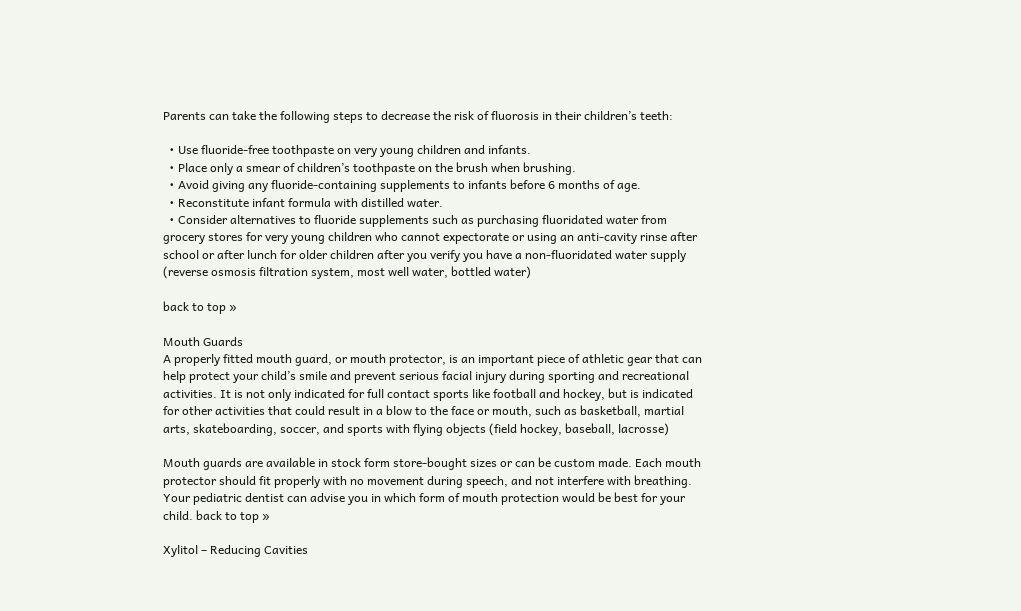Parents can take the following steps to decrease the risk of fluorosis in their children’s teeth:

  • Use fluoride-free toothpaste on very young children and infants.
  • Place only a smear of children’s toothpaste on the brush when brushing.
  • Avoid giving any fluoride-containing supplements to infants before 6 months of age.
  • Reconstitute infant formula with distilled water.
  • Consider alternatives to fluoride supplements such as purchasing fluoridated water from grocery stores for very young children who cannot expectorate or using an anti-cavity rinse after school or after lunch for older children after you verify you have a non-fluoridated water supply (reverse osmosis filtration system, most well water, bottled water)

back to top »

Mouth Guards
A properly fitted mouth guard, or mouth protector, is an important piece of athletic gear that can help protect your child’s smile and prevent serious facial injury during sporting and recreational activities. It is not only indicated for full contact sports like football and hockey, but is indicated for other activities that could result in a blow to the face or mouth, such as basketball, martial arts, skateboarding, soccer, and sports with flying objects (field hockey, baseball, lacrosse)

Mouth guards are available in stock form store-bought sizes or can be custom made. Each mouth protector should fit properly with no movement during speech, and not interfere with breathing. Your pediatric dentist can advise you in which form of mouth protection would be best for your child. back to top »

Xylitol – Reducing Cavities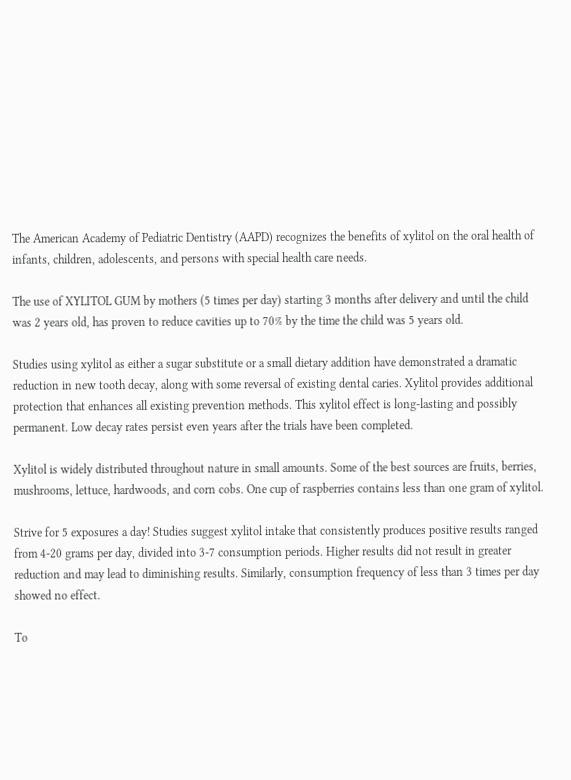The American Academy of Pediatric Dentistry (AAPD) recognizes the benefits of xylitol on the oral health of infants, children, adolescents, and persons with special health care needs.

The use of XYLITOL GUM by mothers (5 times per day) starting 3 months after delivery and until the child was 2 years old, has proven to reduce cavities up to 70% by the time the child was 5 years old.

Studies using xylitol as either a sugar substitute or a small dietary addition have demonstrated a dramatic reduction in new tooth decay, along with some reversal of existing dental caries. Xylitol provides additional protection that enhances all existing prevention methods. This xylitol effect is long-lasting and possibly permanent. Low decay rates persist even years after the trials have been completed.

Xylitol is widely distributed throughout nature in small amounts. Some of the best sources are fruits, berries, mushrooms, lettuce, hardwoods, and corn cobs. One cup of raspberries contains less than one gram of xylitol.

Strive for 5 exposures a day! Studies suggest xylitol intake that consistently produces positive results ranged from 4-20 grams per day, divided into 3-7 consumption periods. Higher results did not result in greater reduction and may lead to diminishing results. Similarly, consumption frequency of less than 3 times per day showed no effect.

To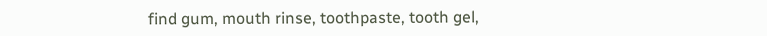find gum, mouth rinse, toothpaste, tooth gel,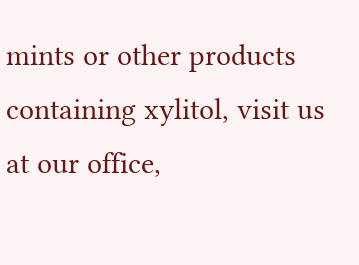mints or other products containing xylitol, visit us at our office,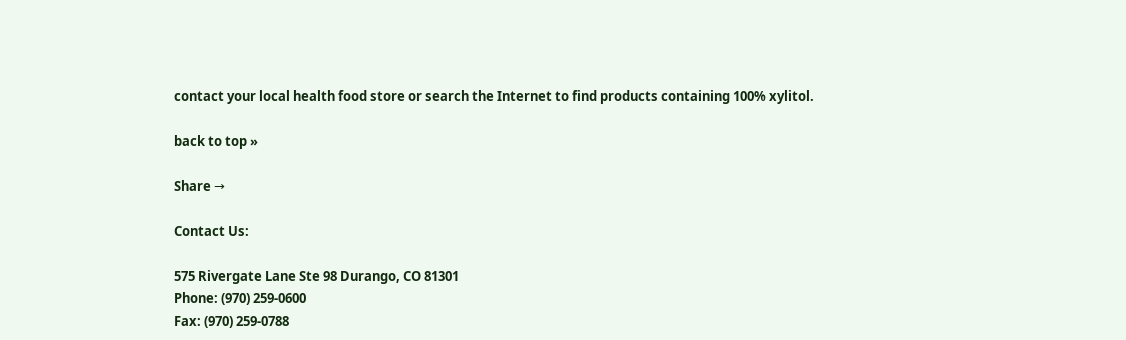contact your local health food store or search the Internet to find products containing 100% xylitol.

back to top »

Share →

Contact Us:

575 Rivergate Lane Ste 98 Durango, CO 81301
Phone: (970) 259-0600
Fax: (970) 259-0788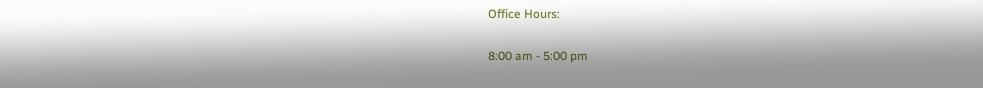Office Hours:

8:00 am - 5:00 pm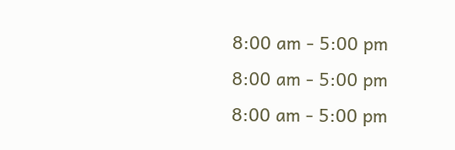8:00 am - 5:00 pm
8:00 am - 5:00 pm
8:00 am - 5:00 pm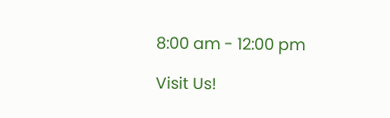8:00 am - 12:00 pm

Visit Us!